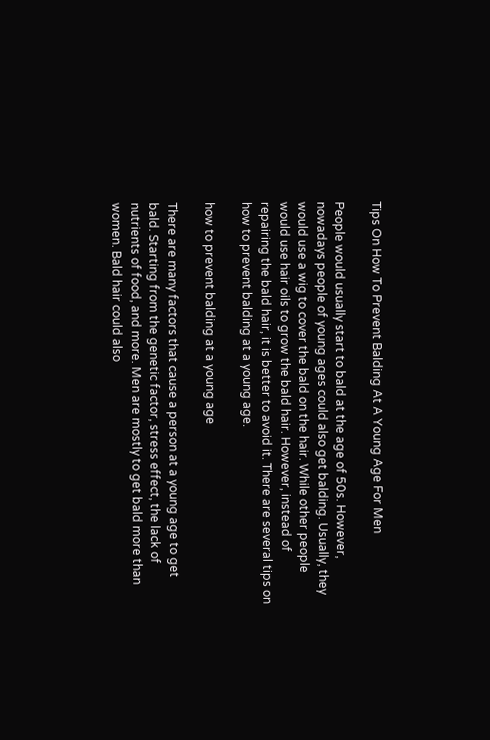Tips On How To Prevent Balding At A Young Age For Men

People would usually start to bald at the age of 50s. However, nowadays people of young ages could also get balding. Usually, they would use a wig to cover the bald on the hair. While other people would use hair oils to grow the bald hair. However, instead of repairing the bald hair, it is better to avoid it. There are several tips on how to prevent balding at a young age.

how to prevent balding at a young age

There are many factors that cause a person at a young age to get bald. Starting from the genetic factor, stress effect, the lack of nutrients of food, and more. Men are mostly to get bald more than women. Bald hair could also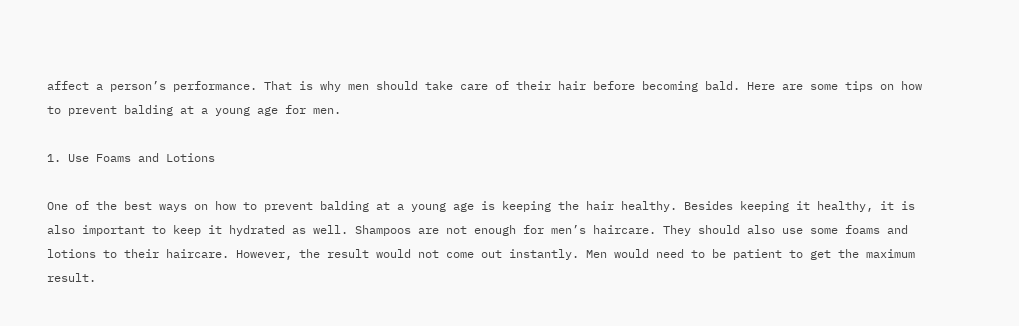affect a person’s performance. That is why men should take care of their hair before becoming bald. Here are some tips on how to prevent balding at a young age for men.

1. Use Foams and Lotions

One of the best ways on how to prevent balding at a young age is keeping the hair healthy. Besides keeping it healthy, it is also important to keep it hydrated as well. Shampoos are not enough for men’s haircare. They should also use some foams and lotions to their haircare. However, the result would not come out instantly. Men would need to be patient to get the maximum result.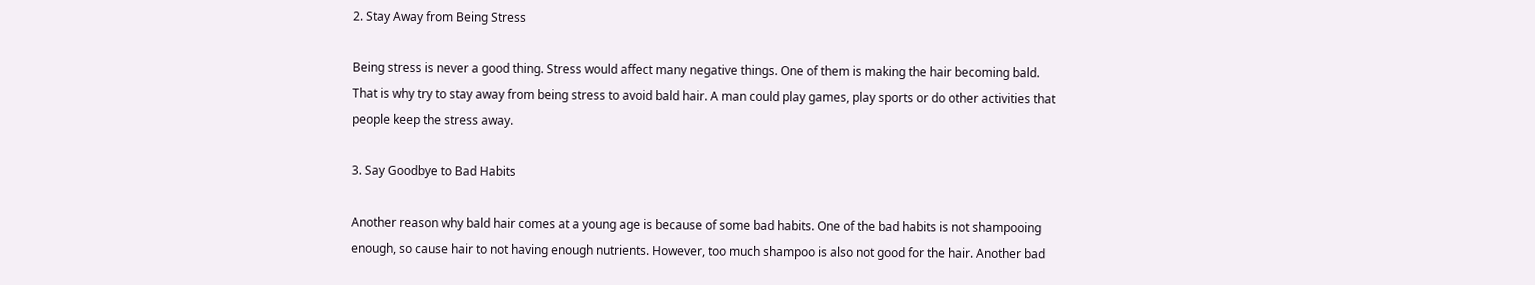2. Stay Away from Being Stress

Being stress is never a good thing. Stress would affect many negative things. One of them is making the hair becoming bald. That is why try to stay away from being stress to avoid bald hair. A man could play games, play sports or do other activities that people keep the stress away.

3. Say Goodbye to Bad Habits

Another reason why bald hair comes at a young age is because of some bad habits. One of the bad habits is not shampooing enough, so cause hair to not having enough nutrients. However, too much shampoo is also not good for the hair. Another bad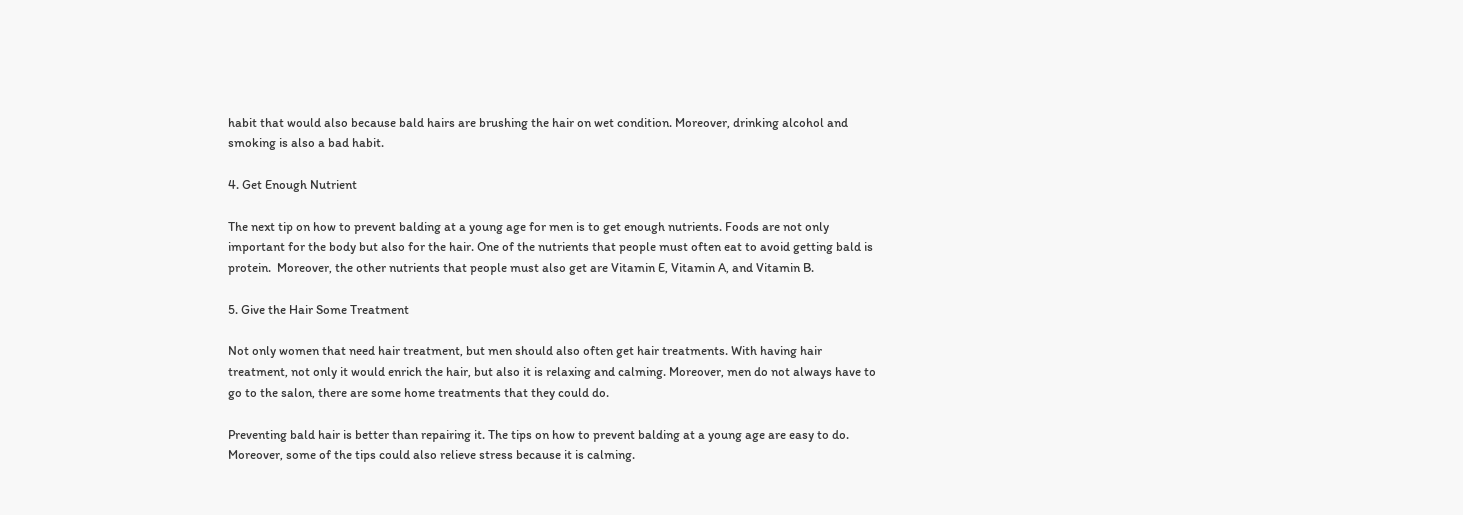habit that would also because bald hairs are brushing the hair on wet condition. Moreover, drinking alcohol and smoking is also a bad habit.

4. Get Enough Nutrient

The next tip on how to prevent balding at a young age for men is to get enough nutrients. Foods are not only important for the body but also for the hair. One of the nutrients that people must often eat to avoid getting bald is protein.  Moreover, the other nutrients that people must also get are Vitamin E, Vitamin A, and Vitamin B.

5. Give the Hair Some Treatment

Not only women that need hair treatment, but men should also often get hair treatments. With having hair treatment, not only it would enrich the hair, but also it is relaxing and calming. Moreover, men do not always have to go to the salon, there are some home treatments that they could do.

Preventing bald hair is better than repairing it. The tips on how to prevent balding at a young age are easy to do. Moreover, some of the tips could also relieve stress because it is calming.